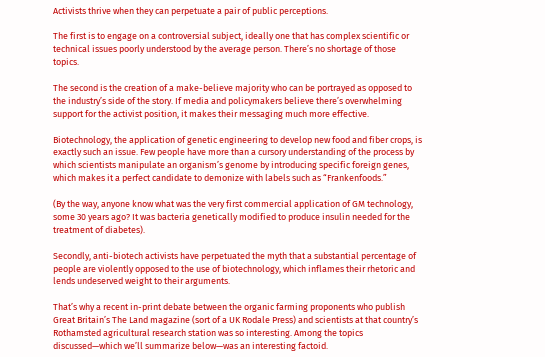Activists thrive when they can perpetuate a pair of public perceptions.

The first is to engage on a controversial subject, ideally one that has complex scientific or technical issues poorly understood by the average person. There’s no shortage of those topics.

The second is the creation of a make-believe majority who can be portrayed as opposed to the industry’s side of the story. If media and policymakers believe there’s overwhelming support for the activist position, it makes their messaging much more effective.

Biotechnology, the application of genetic engineering to develop new food and fiber crops, is exactly such an issue. Few people have more than a cursory understanding of the process by which scientists manipulate an organism’s genome by introducing specific foreign genes, which makes it a perfect candidate to demonize with labels such as “Frankenfoods.”

(By the way, anyone know what was the very first commercial application of GM technology, some 30 years ago? It was bacteria genetically modified to produce insulin needed for the treatment of diabetes).

Secondly, anti-biotech activists have perpetuated the myth that a substantial percentage of people are violently opposed to the use of biotechnology, which inflames their rhetoric and lends undeserved weight to their arguments.

That’s why a recent in-print debate between the organic farming proponents who publish Great Britain’s The Land magazine (sort of a UK Rodale Press) and scientists at that country’s Rothamsted agricultural research station was so interesting. Among the topics discussed—which we’ll summarize below—was an interesting factoid.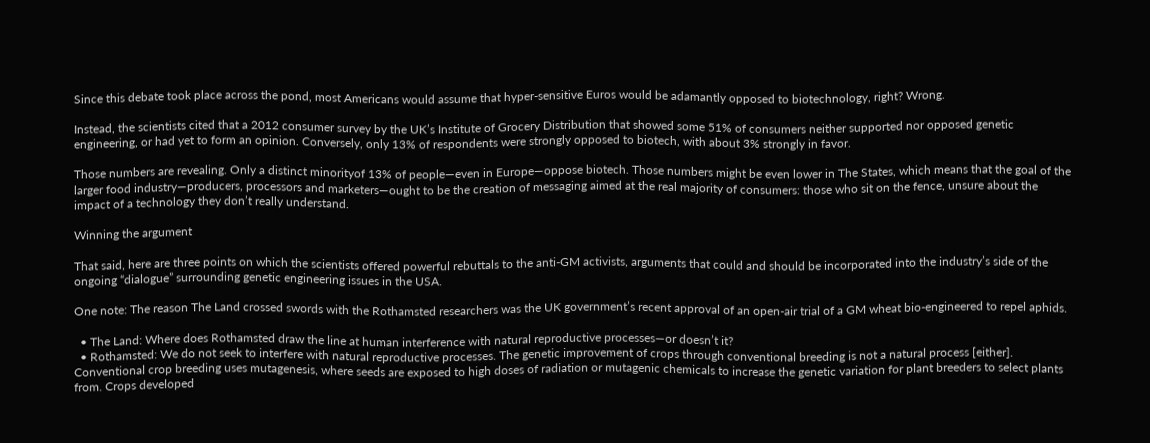Since this debate took place across the pond, most Americans would assume that hyper-sensitive Euros would be adamantly opposed to biotechnology, right? Wrong.

Instead, the scientists cited that a 2012 consumer survey by the UK’s Institute of Grocery Distribution that showed some 51% of consumers neither supported nor opposed genetic engineering, or had yet to form an opinion. Conversely, only 13% of respondents were strongly opposed to biotech, with about 3% strongly in favor.

Those numbers are revealing. Only a distinct minorityof 13% of people—even in Europe—oppose biotech. Those numbers might be even lower in The States, which means that the goal of the larger food industry—producers, processors and marketers—ought to be the creation of messaging aimed at the real majority of consumers: those who sit on the fence, unsure about the impact of a technology they don’t really understand.

Winning the argument

That said, here are three points on which the scientists offered powerful rebuttals to the anti-GM activists, arguments that could and should be incorporated into the industry’s side of the ongoing “dialogue” surrounding genetic engineering issues in the USA.

One note: The reason The Land crossed swords with the Rothamsted researchers was the UK government’s recent approval of an open-air trial of a GM wheat bio-engineered to repel aphids.

  • The Land: Where does Rothamsted draw the line at human interference with natural reproductive processes—or doesn’t it?
  • Rothamsted: We do not seek to interfere with natural reproductive processes. The genetic improvement of crops through conventional breeding is not a natural process [either]. Conventional crop breeding uses mutagenesis, where seeds are exposed to high doses of radiation or mutagenic chemicals to increase the genetic variation for plant breeders to select plants from. Crops developed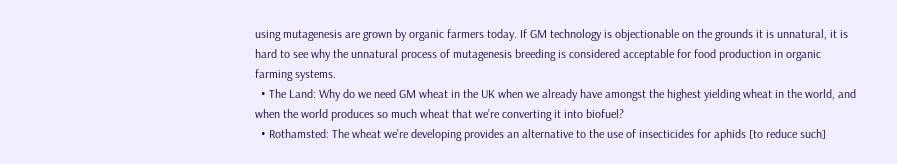using mutagenesis are grown by organic farmers today. If GM technology is objectionable on the grounds it is unnatural, it is hard to see why the unnatural process of mutagenesis breeding is considered acceptable for food production in organic farming systems.
  • The Land: Why do we need GM wheat in the UK when we already have amongst the highest yielding wheat in the world, and when the world produces so much wheat that we’re converting it into biofuel?
  • Rothamsted: The wheat we’re developing provides an alternative to the use of insecticides for aphids [to reduce such]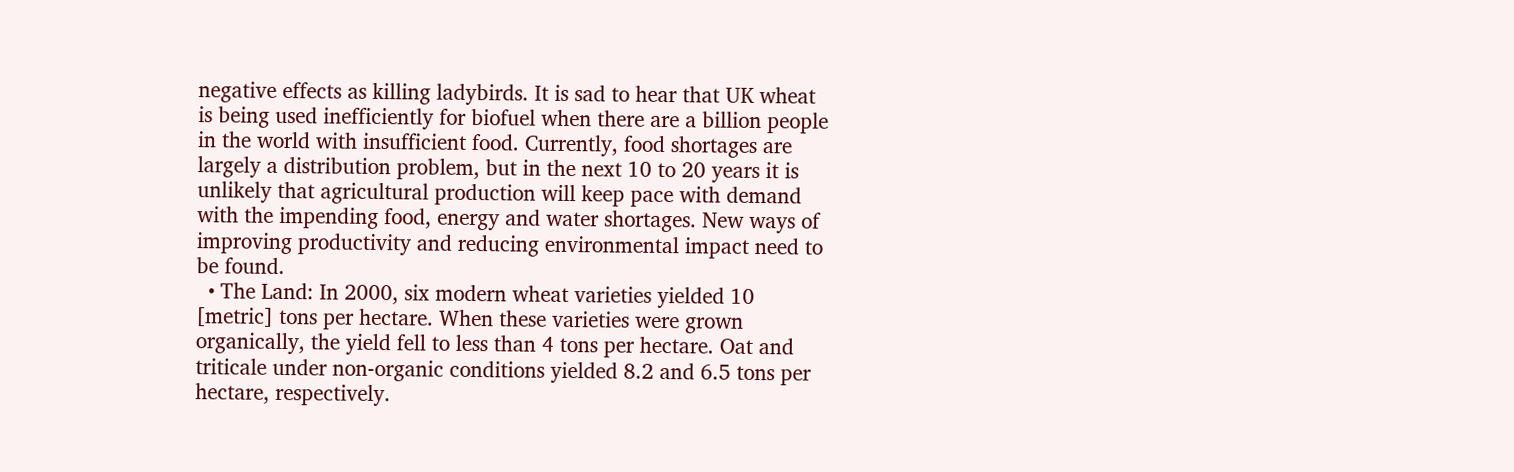negative effects as killing ladybirds. It is sad to hear that UK wheat is being used inefficiently for biofuel when there are a billion people in the world with insufficient food. Currently, food shortages are largely a distribution problem, but in the next 10 to 20 years it is unlikely that agricultural production will keep pace with demand with the impending food, energy and water shortages. New ways of improving productivity and reducing environmental impact need to be found.
  • The Land: In 2000, six modern wheat varieties yielded 10 [metric] tons per hectare. When these varieties were grown organically, the yield fell to less than 4 tons per hectare. Oat and triticale under non-organic conditions yielded 8.2 and 6.5 tons per hectare, respectively.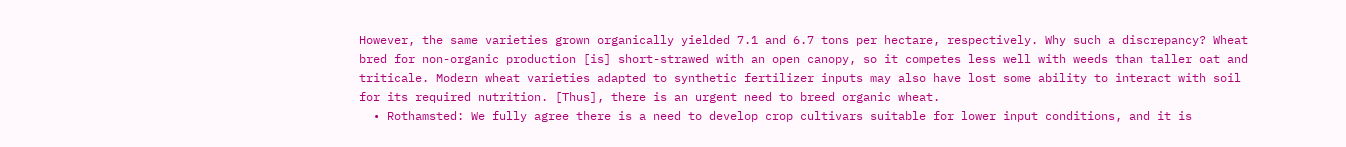However, the same varieties grown organically yielded 7.1 and 6.7 tons per hectare, respectively. Why such a discrepancy? Wheat bred for non-organic production [is] short-strawed with an open canopy, so it competes less well with weeds than taller oat and triticale. Modern wheat varieties adapted to synthetic fertilizer inputs may also have lost some ability to interact with soil for its required nutrition. [Thus], there is an urgent need to breed organic wheat.
  • Rothamsted: We fully agree there is a need to develop crop cultivars suitable for lower input conditions, and it is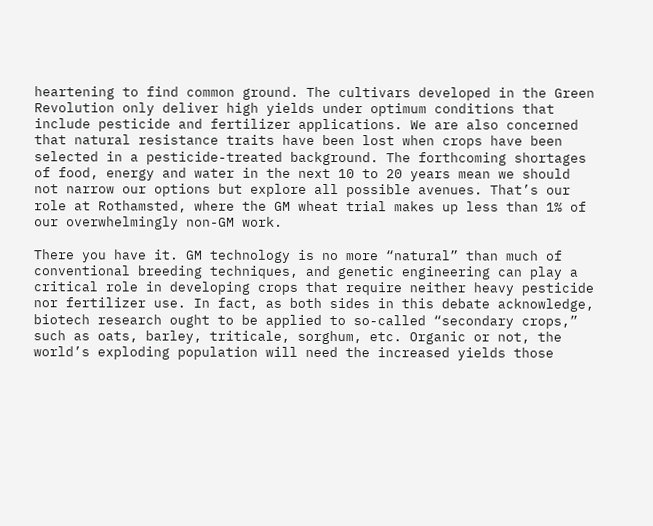heartening to find common ground. The cultivars developed in the Green Revolution only deliver high yields under optimum conditions that include pesticide and fertilizer applications. We are also concerned that natural resistance traits have been lost when crops have been selected in a pesticide-treated background. The forthcoming shortages of food, energy and water in the next 10 to 20 years mean we should not narrow our options but explore all possible avenues. That’s our role at Rothamsted, where the GM wheat trial makes up less than 1% of our overwhelmingly non-GM work.

There you have it. GM technology is no more “natural” than much of conventional breeding techniques, and genetic engineering can play a critical role in developing crops that require neither heavy pesticide nor fertilizer use. In fact, as both sides in this debate acknowledge, biotech research ought to be applied to so-called “secondary crops,” such as oats, barley, triticale, sorghum, etc. Organic or not, the world’s exploding population will need the increased yields those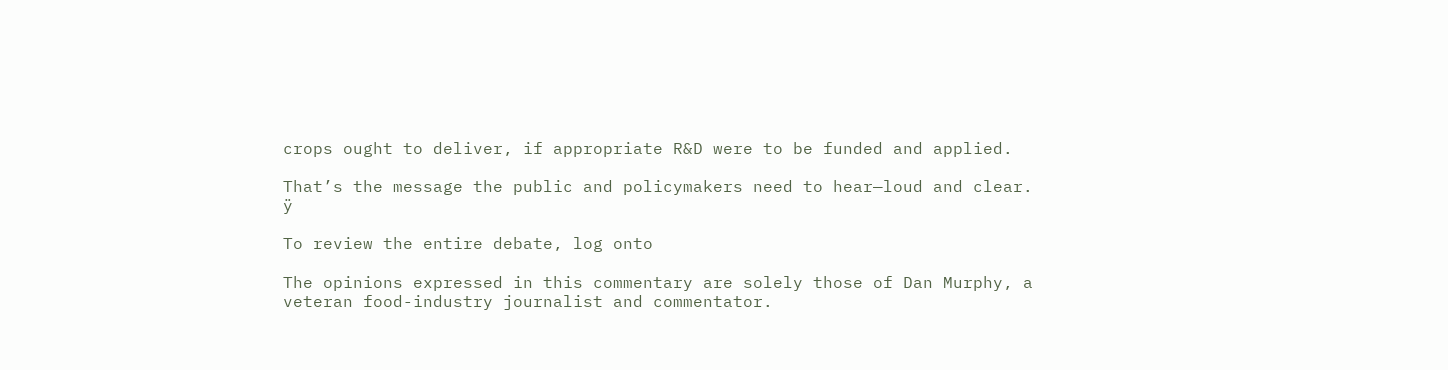crops ought to deliver, if appropriate R&D were to be funded and applied.

That’s the message the public and policymakers need to hear—loud and clear. ÿ

To review the entire debate, log onto

The opinions expressed in this commentary are solely those of Dan Murphy, a veteran food-industry journalist and commentator.